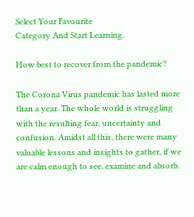Select Your Favourite
Category And Start Learning.

How best to recover from the pandemic?

The Corona Virus pandemic has lasted more than a year. The whole world is struggling with the resulting fear, uncertainty and confusion. Amidst all this, there were many valuable lessons and insights to gather, if we are calm enough to see, examine and absorb.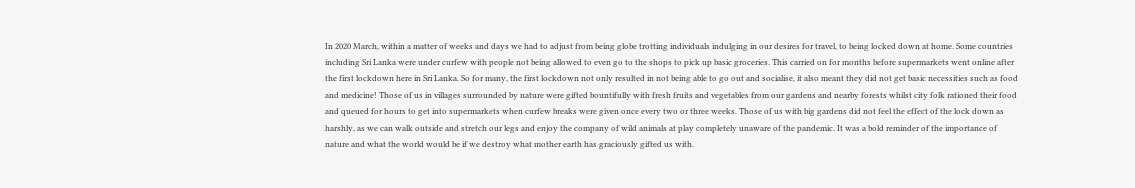In 2020 March, within a matter of weeks and days we had to adjust from being globe trotting individuals indulging in our desires for travel, to being locked down at home. Some countries including Sri Lanka were under curfew with people not being allowed to even go to the shops to pick up basic groceries. This carried on for months before supermarkets went online after the first lockdown here in Sri Lanka. So for many, the first lockdown not only resulted in not being able to go out and socialise, it also meant they did not get basic necessities such as food and medicine! Those of us in villages surrounded by nature were gifted bountifully with fresh fruits and vegetables from our gardens and nearby forests whilst city folk rationed their food and queued for hours to get into supermarkets when curfew breaks were given once every two or three weeks. Those of us with big gardens did not feel the effect of the lock down as harshly, as we can walk outside and stretch our legs and enjoy the company of wild animals at play completely unaware of the pandemic. It was a bold reminder of the importance of nature and what the world would be if we destroy what mother earth has graciously gifted us with.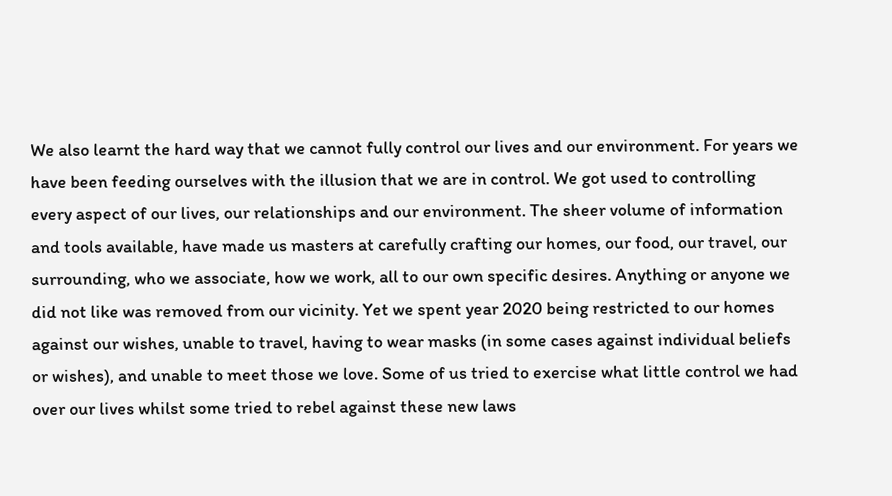We also learnt the hard way that we cannot fully control our lives and our environment. For years we have been feeding ourselves with the illusion that we are in control. We got used to controlling every aspect of our lives, our relationships and our environment. The sheer volume of information and tools available, have made us masters at carefully crafting our homes, our food, our travel, our surrounding, who we associate, how we work, all to our own specific desires. Anything or anyone we did not like was removed from our vicinity. Yet we spent year 2020 being restricted to our homes against our wishes, unable to travel, having to wear masks (in some cases against individual beliefs or wishes), and unable to meet those we love. Some of us tried to exercise what little control we had over our lives whilst some tried to rebel against these new laws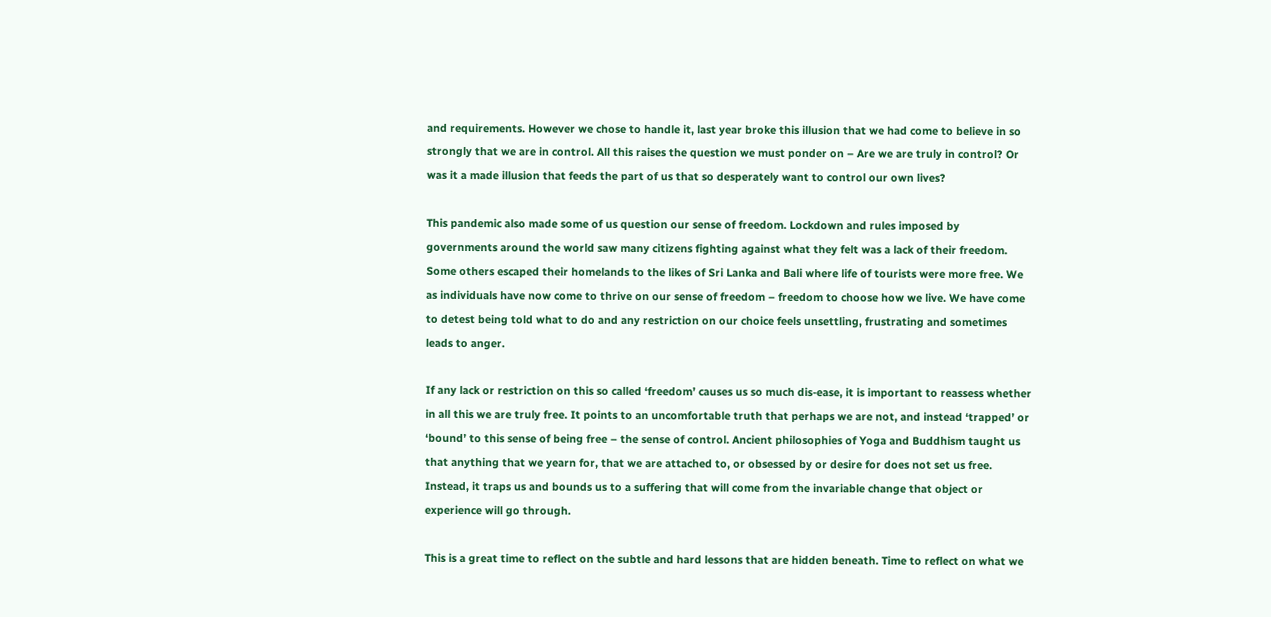and requirements. However we chose to handle it, last year broke this illusion that we had come to believe in so strongly that we are in control. All this raises the question we must ponder on – Are we are truly in control? Or was it a made illusion that feeds the part of us that so desperately want to control our own lives?

This pandemic also made some of us question our sense of freedom. Lockdown and rules imposed by governments around the world saw many citizens fighting against what they felt was a lack of their freedom. Some others escaped their homelands to the likes of Sri Lanka and Bali where life of tourists were more free. We as individuals have now come to thrive on our sense of freedom – freedom to choose how we live. We have come to detest being told what to do and any restriction on our choice feels unsettling, frustrating and sometimes leads to anger.

If any lack or restriction on this so called ‘freedom’ causes us so much dis-ease, it is important to reassess whether in all this we are truly free. It points to an uncomfortable truth that perhaps we are not, and instead ‘trapped’ or ‘bound’ to this sense of being free – the sense of control. Ancient philosophies of Yoga and Buddhism taught us that anything that we yearn for, that we are attached to, or obsessed by or desire for does not set us free. Instead, it traps us and bounds us to a suffering that will come from the invariable change that object or experience will go through.

This is a great time to reflect on the subtle and hard lessons that are hidden beneath. Time to reflect on what we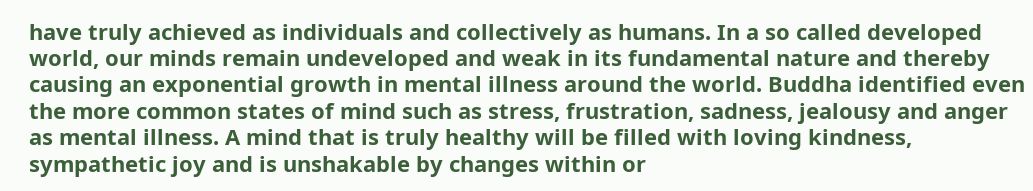have truly achieved as individuals and collectively as humans. In a so called developed world, our minds remain undeveloped and weak in its fundamental nature and thereby causing an exponential growth in mental illness around the world. Buddha identified even the more common states of mind such as stress, frustration, sadness, jealousy and anger as mental illness. A mind that is truly healthy will be filled with loving kindness, sympathetic joy and is unshakable by changes within or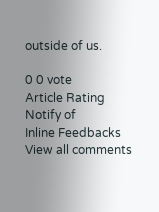outside of us.

0 0 vote
Article Rating
Notify of
Inline Feedbacks
View all comments